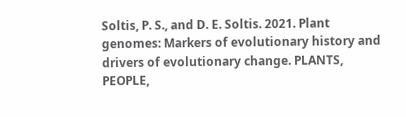Soltis, P. S., and D. E. Soltis. 2021. Plant genomes: Markers of evolutionary history and drivers of evolutionary change. PLANTS, PEOPLE,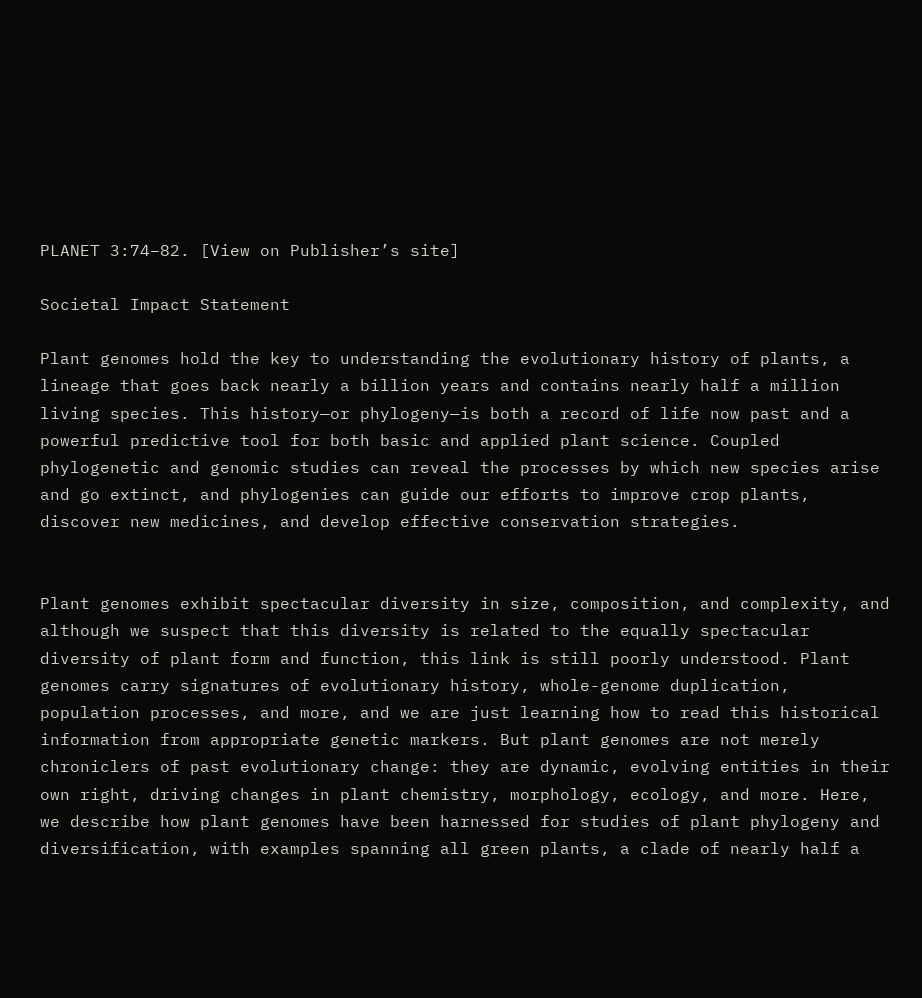PLANET 3:74–82. [View on Publisher’s site]

Societal Impact Statement

Plant genomes hold the key to understanding the evolutionary history of plants, a lineage that goes back nearly a billion years and contains nearly half a million living species. This history—or phylogeny—is both a record of life now past and a powerful predictive tool for both basic and applied plant science. Coupled phylogenetic and genomic studies can reveal the processes by which new species arise and go extinct, and phylogenies can guide our efforts to improve crop plants, discover new medicines, and develop effective conservation strategies.


Plant genomes exhibit spectacular diversity in size, composition, and complexity, and although we suspect that this diversity is related to the equally spectacular diversity of plant form and function, this link is still poorly understood. Plant genomes carry signatures of evolutionary history, whole-genome duplication, population processes, and more, and we are just learning how to read this historical information from appropriate genetic markers. But plant genomes are not merely chroniclers of past evolutionary change: they are dynamic, evolving entities in their own right, driving changes in plant chemistry, morphology, ecology, and more. Here, we describe how plant genomes have been harnessed for studies of plant phylogeny and diversification, with examples spanning all green plants, a clade of nearly half a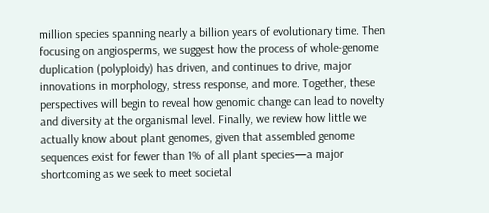million species spanning nearly a billion years of evolutionary time. Then focusing on angiosperms, we suggest how the process of whole-genome duplication (polyploidy) has driven, and continues to drive, major innovations in morphology, stress response, and more. Together, these perspectives will begin to reveal how genomic change can lead to novelty and diversity at the organismal level. Finally, we review how little we actually know about plant genomes, given that assembled genome sequences exist for fewer than 1% of all plant species—a major shortcoming as we seek to meet societal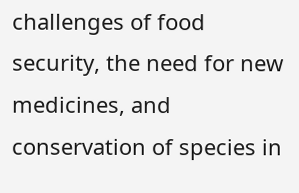challenges of food security, the need for new medicines, and conservation of species in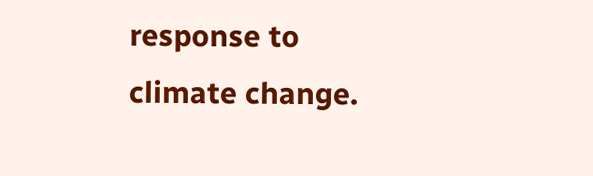response to climate change.